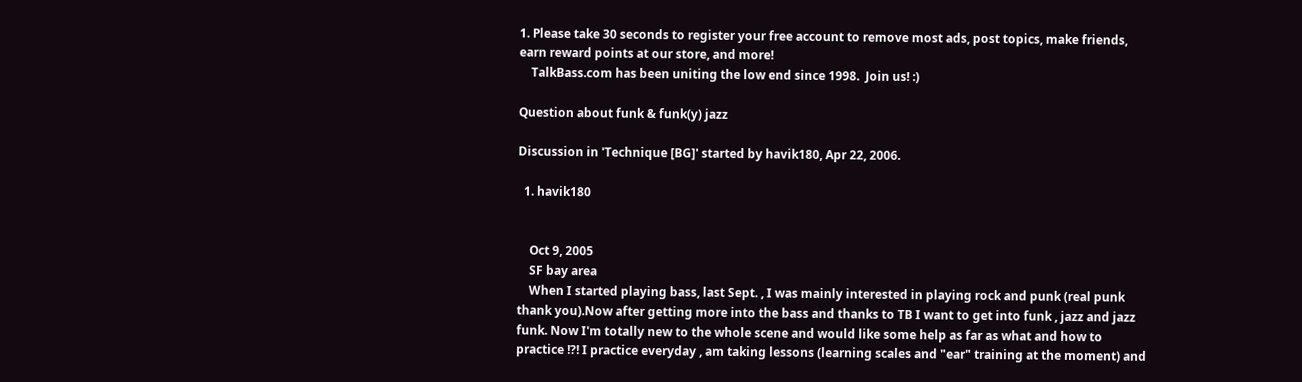1. Please take 30 seconds to register your free account to remove most ads, post topics, make friends, earn reward points at our store, and more!
    TalkBass.com has been uniting the low end since 1998.  Join us! :)

Question about funk & funk(y) jazz

Discussion in 'Technique [BG]' started by havik180, Apr 22, 2006.

  1. havik180


    Oct 9, 2005
    SF bay area
    When I started playing bass, last Sept. , I was mainly interested in playing rock and punk (real punk thank you).Now after getting more into the bass and thanks to TB I want to get into funk , jazz and jazz funk. Now I'm totally new to the whole scene and would like some help as far as what and how to practice !?! I practice everyday , am taking lessons (learning scales and "ear" training at the moment) and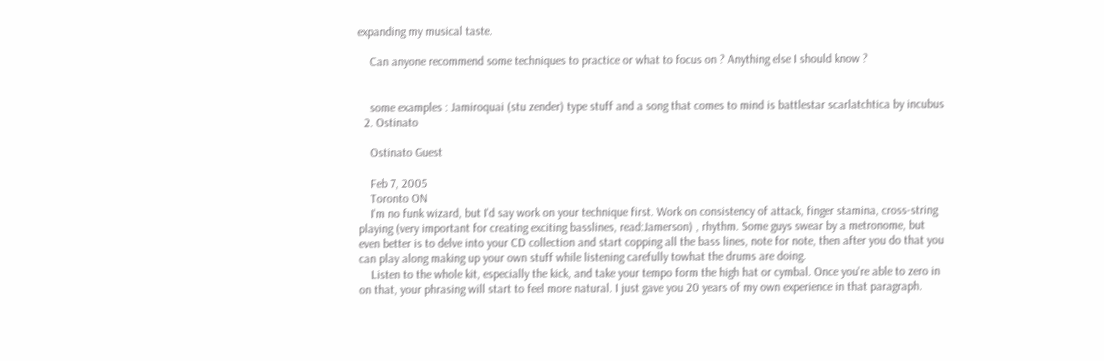expanding my musical taste.

    Can anyone recommend some techniques to practice or what to focus on ? Anything else I should know ?


    some examples : Jamiroquai (stu zender) type stuff and a song that comes to mind is battlestar scarlatchtica by incubus
  2. Ostinato

    Ostinato Guest

    Feb 7, 2005
    Toronto ON
    I'm no funk wizard, but I'd say work on your technique first. Work on consistency of attack, finger stamina, cross-string playing (very important for creating exciting basslines, read:Jamerson) , rhythm. Some guys swear by a metronome, but even better is to delve into your CD collection and start copping all the bass lines, note for note, then after you do that you can play along making up your own stuff while listening carefully towhat the drums are doing.
    Listen to the whole kit, especially the kick, and take your tempo form the high hat or cymbal. Once you're able to zero in on that, your phrasing will start to feel more natural. I just gave you 20 years of my own experience in that paragraph.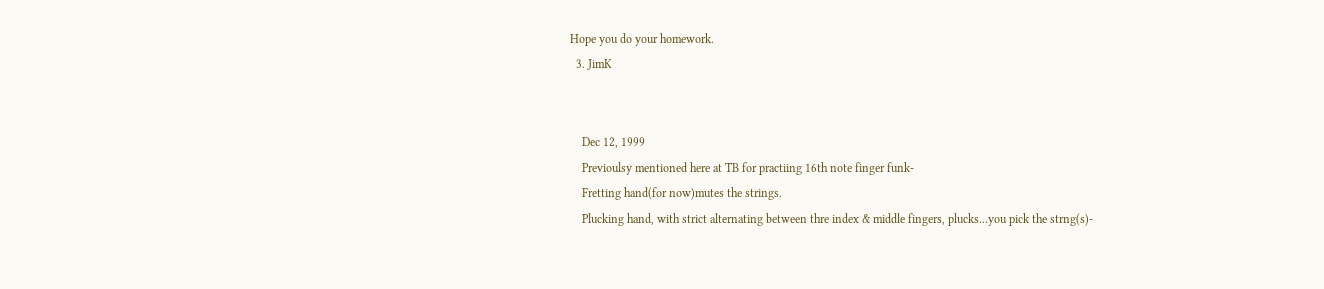Hope you do your homework.
  3. JimK


    Dec 12, 1999
    Previoulsy mentioned here at TB for practiing 16th note finger funk-
    Fretting hand(for now)mutes the strings.
    Plucking hand, with strict alternating between thre index & middle fingers, plucks...you pick the strng(s)-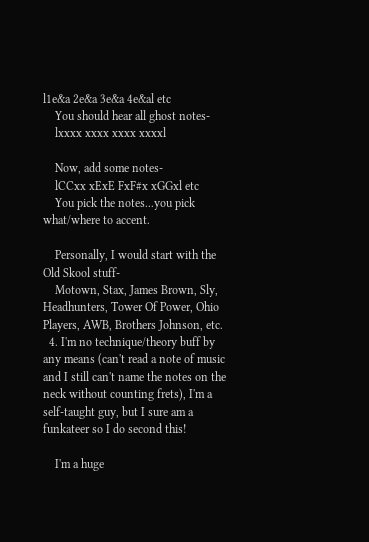l1e&a 2e&a 3e&a 4e&al etc
    You should hear all ghost notes-
    lxxxx xxxx xxxx xxxxl

    Now, add some notes-
    lCCxx xExE FxF#x xGGxl etc
    You pick the notes...you pick what/where to accent.

    Personally, I would start with the Old Skool stuff-
    Motown, Stax, James Brown, Sly, Headhunters, Tower Of Power, Ohio Players, AWB, Brothers Johnson, etc.
  4. I'm no technique/theory buff by any means (can't read a note of music and I still can't name the notes on the neck without counting frets), I'm a self-taught guy, but I sure am a funkateer so I do second this!

    I'm a huge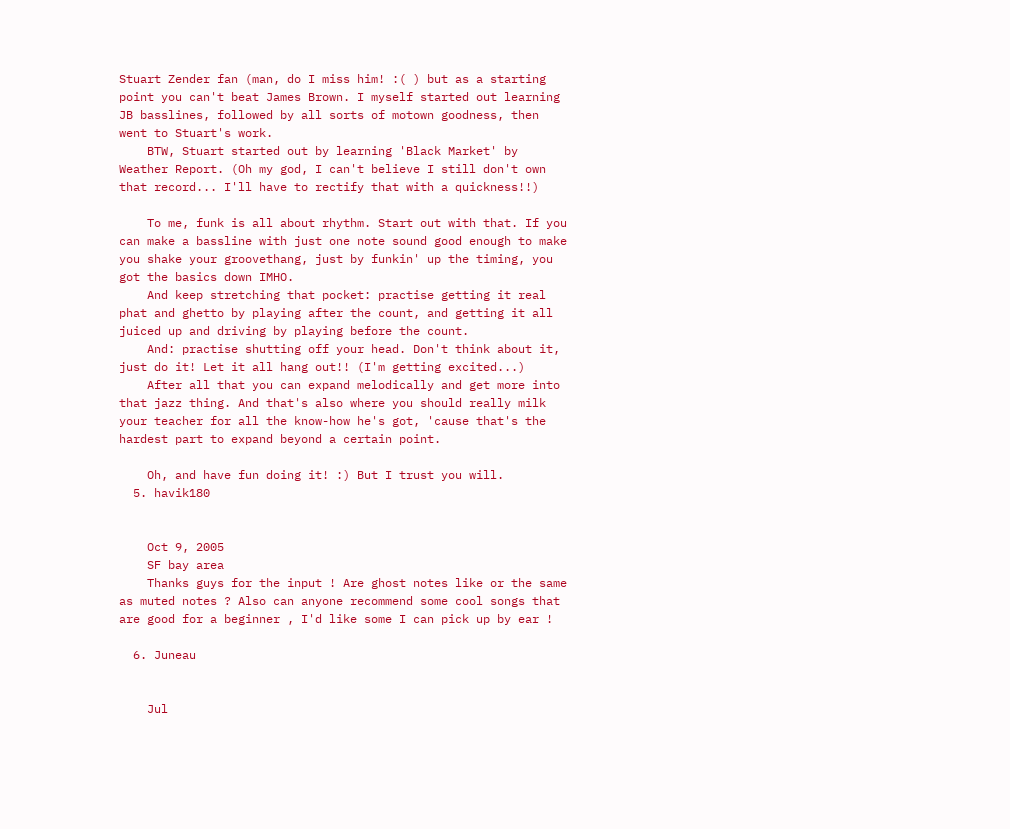Stuart Zender fan (man, do I miss him! :( ) but as a starting point you can't beat James Brown. I myself started out learning JB basslines, followed by all sorts of motown goodness, then went to Stuart's work.
    BTW, Stuart started out by learning 'Black Market' by Weather Report. (Oh my god, I can't believe I still don't own that record... I'll have to rectify that with a quickness!!)

    To me, funk is all about rhythm. Start out with that. If you can make a bassline with just one note sound good enough to make you shake your groovethang, just by funkin' up the timing, you got the basics down IMHO.
    And keep stretching that pocket: practise getting it real phat and ghetto by playing after the count, and getting it all juiced up and driving by playing before the count.
    And: practise shutting off your head. Don't think about it, just do it! Let it all hang out!! (I'm getting excited...)
    After all that you can expand melodically and get more into that jazz thing. And that's also where you should really milk your teacher for all the know-how he's got, 'cause that's the hardest part to expand beyond a certain point.

    Oh, and have fun doing it! :) But I trust you will.
  5. havik180


    Oct 9, 2005
    SF bay area
    Thanks guys for the input ! Are ghost notes like or the same as muted notes ? Also can anyone recommend some cool songs that are good for a beginner , I'd like some I can pick up by ear !

  6. Juneau


    Jul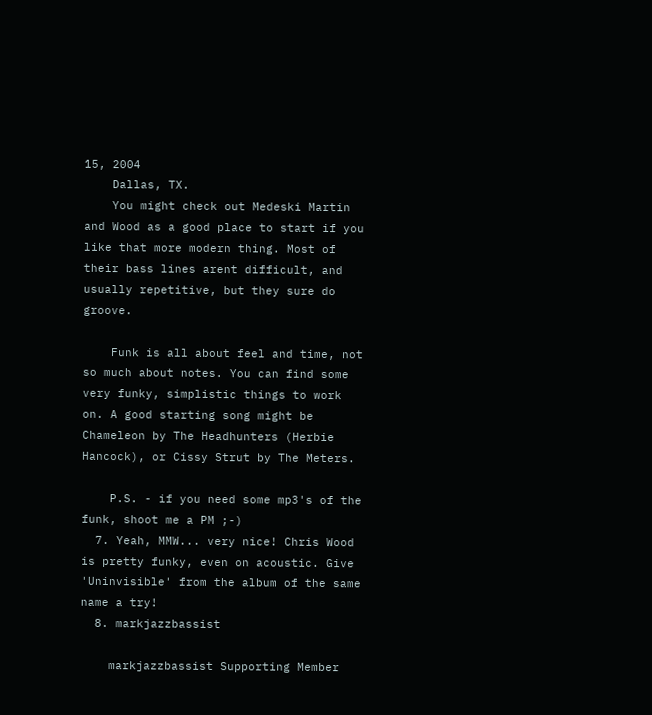15, 2004
    Dallas, TX.
    You might check out Medeski Martin and Wood as a good place to start if you like that more modern thing. Most of their bass lines arent difficult, and usually repetitive, but they sure do groove.

    Funk is all about feel and time, not so much about notes. You can find some very funky, simplistic things to work on. A good starting song might be Chameleon by The Headhunters (Herbie Hancock), or Cissy Strut by The Meters.

    P.S. - if you need some mp3's of the funk, shoot me a PM ;-)
  7. Yeah, MMW... very nice! Chris Wood is pretty funky, even on acoustic. Give 'Uninvisible' from the album of the same name a try!
  8. markjazzbassist

    markjazzbassist Supporting Member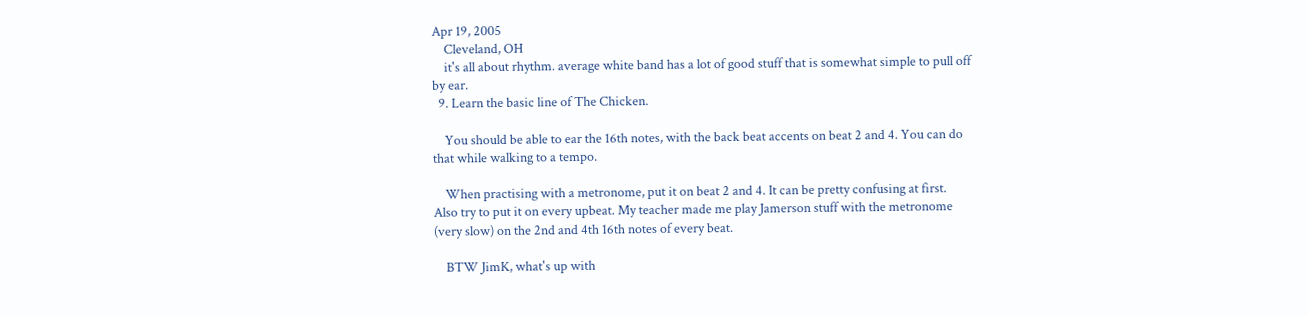Apr 19, 2005
    Cleveland, OH
    it's all about rhythm. average white band has a lot of good stuff that is somewhat simple to pull off by ear.
  9. Learn the basic line of The Chicken.

    You should be able to ear the 16th notes, with the back beat accents on beat 2 and 4. You can do that while walking to a tempo.

    When practising with a metronome, put it on beat 2 and 4. It can be pretty confusing at first. Also try to put it on every upbeat. My teacher made me play Jamerson stuff with the metronome (very slow) on the 2nd and 4th 16th notes of every beat.

    BTW JimK, what's up with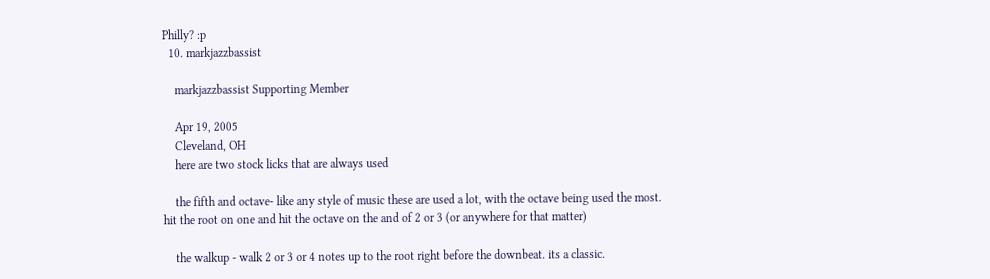Philly? :p
  10. markjazzbassist

    markjazzbassist Supporting Member

    Apr 19, 2005
    Cleveland, OH
    here are two stock licks that are always used

    the fifth and octave- like any style of music these are used a lot, with the octave being used the most. hit the root on one and hit the octave on the and of 2 or 3 (or anywhere for that matter)

    the walkup - walk 2 or 3 or 4 notes up to the root right before the downbeat. its a classic.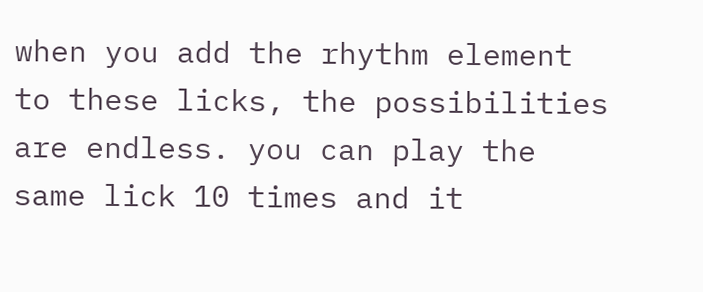when you add the rhythm element to these licks, the possibilities are endless. you can play the same lick 10 times and it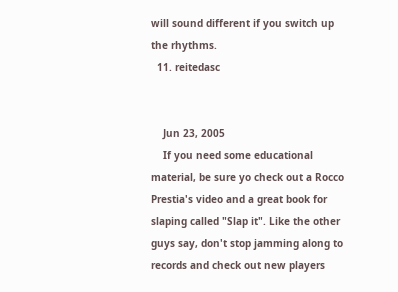will sound different if you switch up the rhythms.
  11. reitedasc


    Jun 23, 2005
    If you need some educational material, be sure yo check out a Rocco Prestia's video and a great book for slaping called "Slap it". Like the other guys say, don't stop jamming along to records and check out new players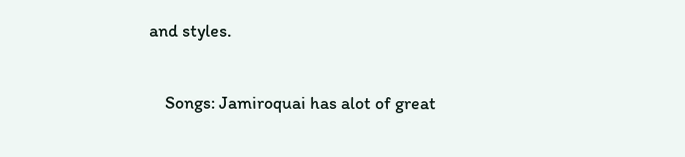and styles.

    Songs: Jamiroquai has alot of great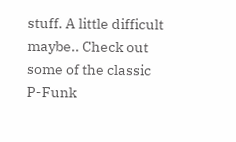stuff. A little difficult maybe.. Check out some of the classic P-Funk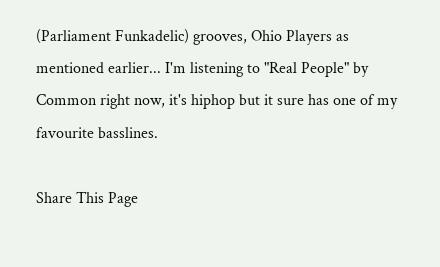(Parliament Funkadelic) grooves, Ohio Players as mentioned earlier... I'm listening to "Real People" by Common right now, it's hiphop but it sure has one of my favourite basslines.

Share This Page